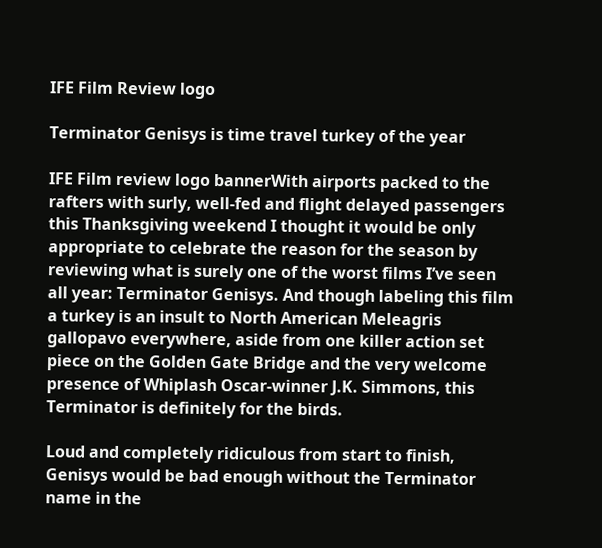IFE Film Review logo

Terminator Genisys is time travel turkey of the year

IFE Film review logo bannerWith airports packed to the rafters with surly, well-fed and flight delayed passengers this Thanksgiving weekend I thought it would be only appropriate to celebrate the reason for the season by reviewing what is surely one of the worst films I’ve seen all year: Terminator Genisys. And though labeling this film a turkey is an insult to North American Meleagris gallopavo everywhere, aside from one killer action set piece on the Golden Gate Bridge and the very welcome presence of Whiplash Oscar-winner J.K. Simmons, this Terminator is definitely for the birds.

Loud and completely ridiculous from start to finish, Genisys would be bad enough without the Terminator name in the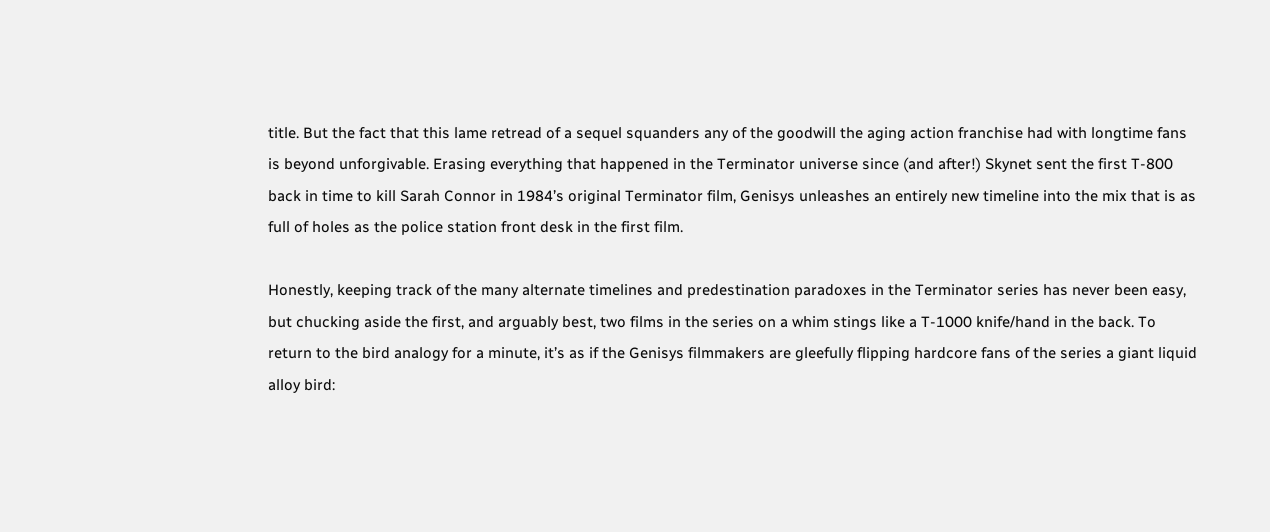title. But the fact that this lame retread of a sequel squanders any of the goodwill the aging action franchise had with longtime fans is beyond unforgivable. Erasing everything that happened in the Terminator universe since (and after!) Skynet sent the first T-800 back in time to kill Sarah Connor in 1984’s original Terminator film, Genisys unleashes an entirely new timeline into the mix that is as full of holes as the police station front desk in the first film.

Honestly, keeping track of the many alternate timelines and predestination paradoxes in the Terminator series has never been easy, but chucking aside the first, and arguably best, two films in the series on a whim stings like a T-1000 knife/hand in the back. To return to the bird analogy for a minute, it’s as if the Genisys filmmakers are gleefully flipping hardcore fans of the series a giant liquid alloy bird: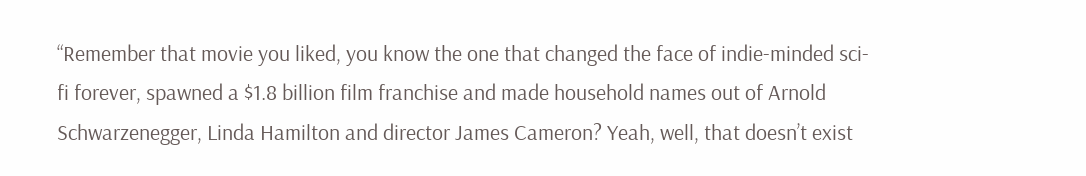“Remember that movie you liked, you know the one that changed the face of indie-minded sci-fi forever, spawned a $1.8 billion film franchise and made household names out of Arnold Schwarzenegger, Linda Hamilton and director James Cameron? Yeah, well, that doesn’t exist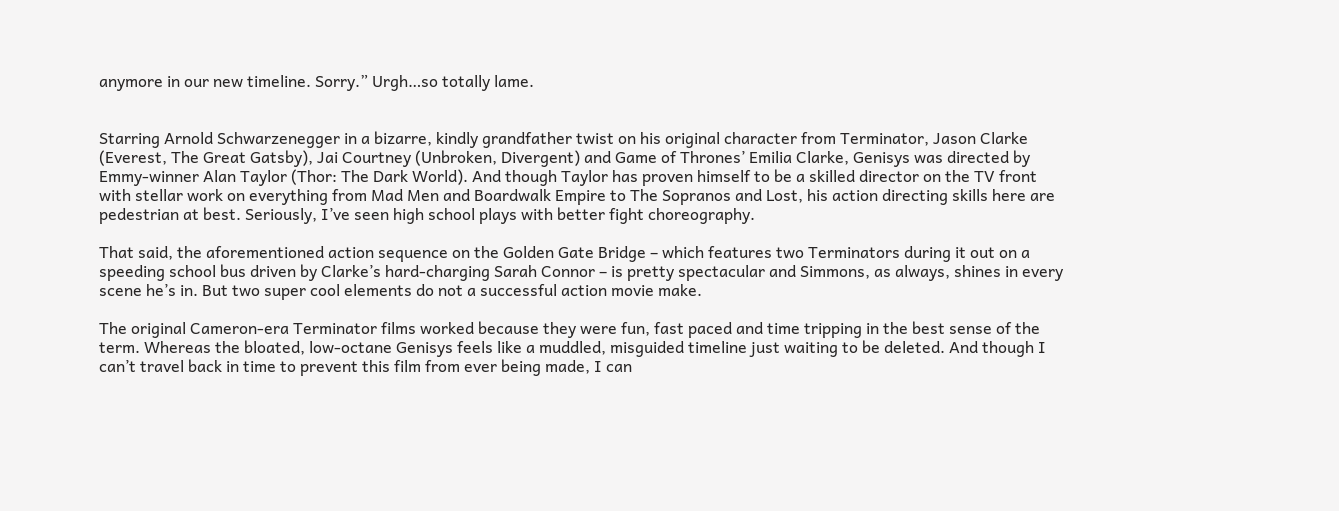anymore in our new timeline. Sorry.” Urgh…so totally lame.


Starring Arnold Schwarzenegger in a bizarre, kindly grandfather twist on his original character from Terminator, Jason Clarke (Everest, The Great Gatsby), Jai Courtney (Unbroken, Divergent) and Game of Thrones’ Emilia Clarke, Genisys was directed by Emmy-winner Alan Taylor (Thor: The Dark World). And though Taylor has proven himself to be a skilled director on the TV front with stellar work on everything from Mad Men and Boardwalk Empire to The Sopranos and Lost, his action directing skills here are pedestrian at best. Seriously, I’ve seen high school plays with better fight choreography.

That said, the aforementioned action sequence on the Golden Gate Bridge – which features two Terminators during it out on a speeding school bus driven by Clarke’s hard-charging Sarah Connor – is pretty spectacular and Simmons, as always, shines in every scene he’s in. But two super cool elements do not a successful action movie make.

The original Cameron-era Terminator films worked because they were fun, fast paced and time tripping in the best sense of the term. Whereas the bloated, low-octane Genisys feels like a muddled, misguided timeline just waiting to be deleted. And though I can’t travel back in time to prevent this film from ever being made, I can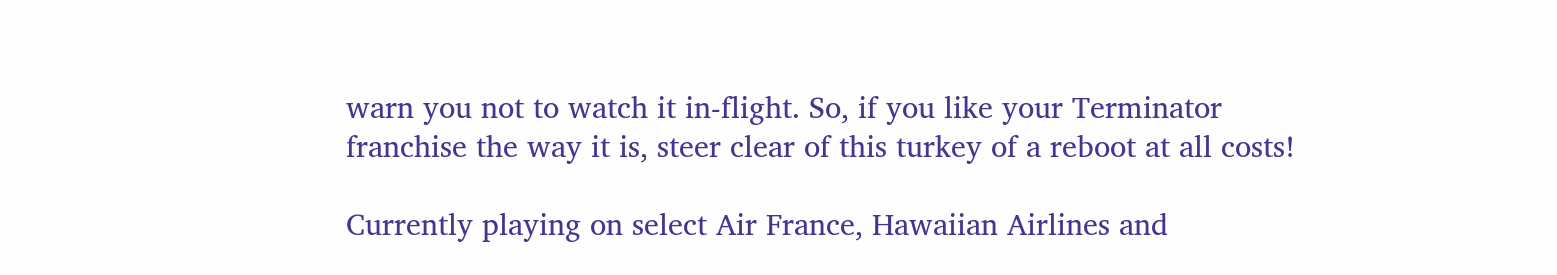warn you not to watch it in-flight. So, if you like your Terminator franchise the way it is, steer clear of this turkey of a reboot at all costs!

Currently playing on select Air France, Hawaiian Airlines and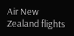Air New Zealand flights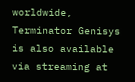worldwide, Terminator Genisys is also available via streaming at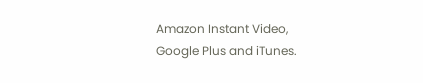Amazon Instant Video, Google Plus and iTunes.